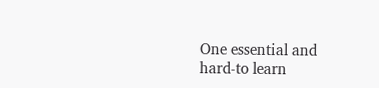One essential and hard-to learn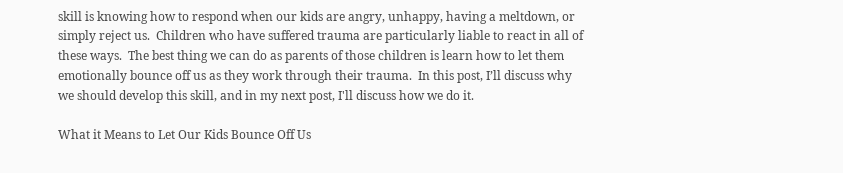skill is knowing how to respond when our kids are angry, unhappy, having a meltdown, or simply reject us.  Children who have suffered trauma are particularly liable to react in all of these ways.  The best thing we can do as parents of those children is learn how to let them emotionally bounce off us as they work through their trauma.  In this post, I’ll discuss why we should develop this skill, and in my next post, I'll discuss how we do it.

What it Means to Let Our Kids Bounce Off Us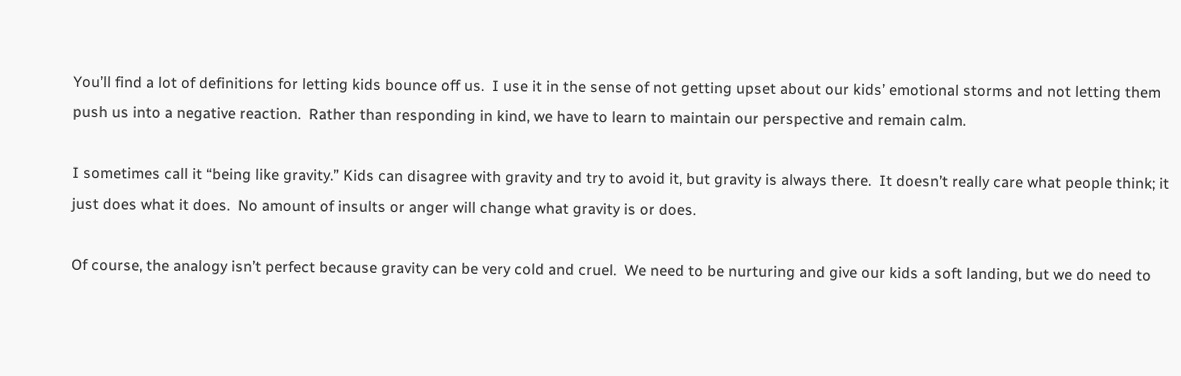You’ll find a lot of definitions for letting kids bounce off us.  I use it in the sense of not getting upset about our kids’ emotional storms and not letting them push us into a negative reaction.  Rather than responding in kind, we have to learn to maintain our perspective and remain calm.

I sometimes call it “being like gravity.” Kids can disagree with gravity and try to avoid it, but gravity is always there.  It doesn’t really care what people think; it just does what it does.  No amount of insults or anger will change what gravity is or does.

Of course, the analogy isn’t perfect because gravity can be very cold and cruel.  We need to be nurturing and give our kids a soft landing, but we do need to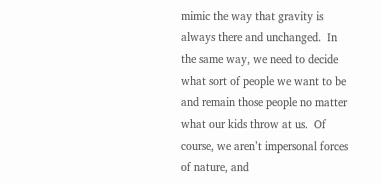mimic the way that gravity is always there and unchanged.  In the same way, we need to decide what sort of people we want to be and remain those people no matter what our kids throw at us.  Of course, we aren’t impersonal forces of nature, and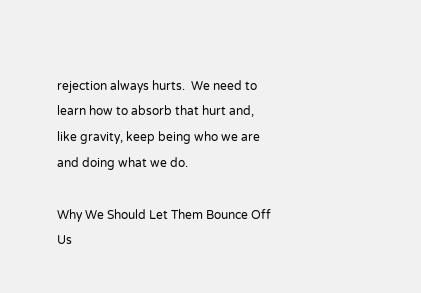rejection always hurts.  We need to learn how to absorb that hurt and, like gravity, keep being who we are and doing what we do.

Why We Should Let Them Bounce Off Us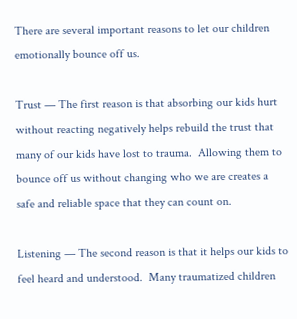There are several important reasons to let our children emotionally bounce off us.

Trust — The first reason is that absorbing our kids hurt without reacting negatively helps rebuild the trust that many of our kids have lost to trauma.  Allowing them to bounce off us without changing who we are creates a safe and reliable space that they can count on.

Listening — The second reason is that it helps our kids to feel heard and understood.  Many traumatized children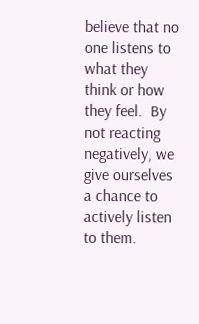believe that no one listens to what they think or how they feel.  By not reacting negatively, we give ourselves a chance to actively listen to them.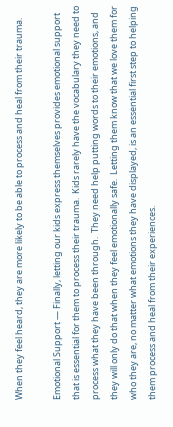When they feel heard, they are more likely to be able to process and heal from their trauma.

Emotional Support — Finally, letting our kids express themselves provides emotional support that is essential for them to process their trauma.  Kids rarely have the vocabulary they need to process what they have been through.  They need help putting words to their emotions, and they will only do that when they feel emotionally safe.  Letting them know that we love them for who they are, no matter what emotions they have displayed, is an essential first step to helping them process and heal from their experiences.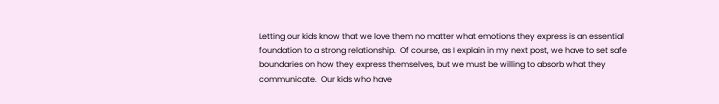Letting our kids know that we love them no matter what emotions they express is an essential foundation to a strong relationship.  Of course, as I explain in my next post, we have to set safe boundaries on how they express themselves, but we must be willing to absorb what they communicate.  Our kids who have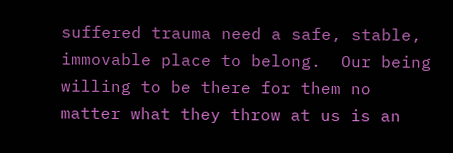suffered trauma need a safe, stable, immovable place to belong.  Our being willing to be there for them no matter what they throw at us is an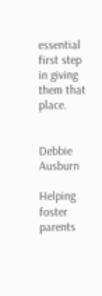essential first step in giving them that place.


Debbie Ausburn

Helping foster parents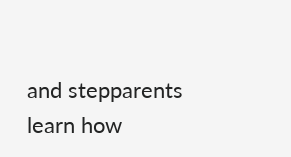and stepparents learn how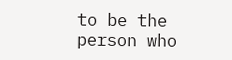to be the person who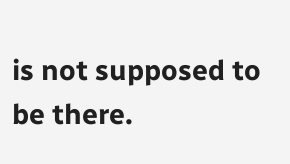is not supposed to be there.